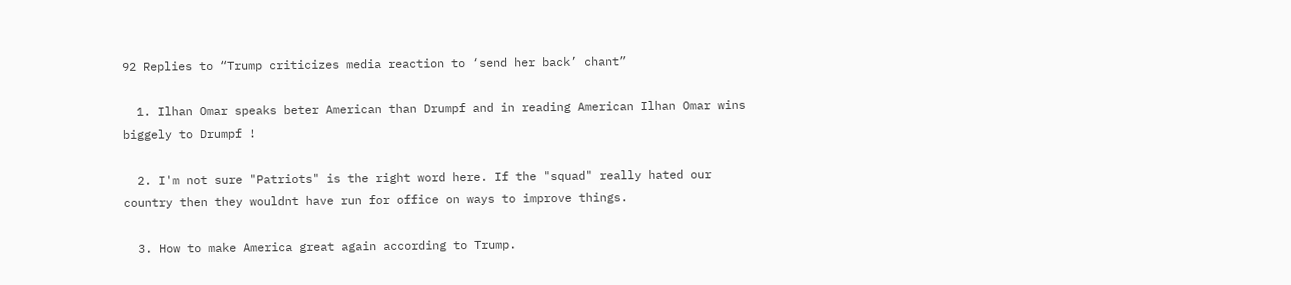92 Replies to “Trump criticizes media reaction to ‘send her back’ chant”

  1. Ilhan Omar speaks beter American than Drumpf and in reading American Ilhan Omar wins biggely to Drumpf !

  2. I'm not sure "Patriots" is the right word here. If the "squad" really hated our country then they wouldnt have run for office on ways to improve things.

  3. How to make America great again according to Trump.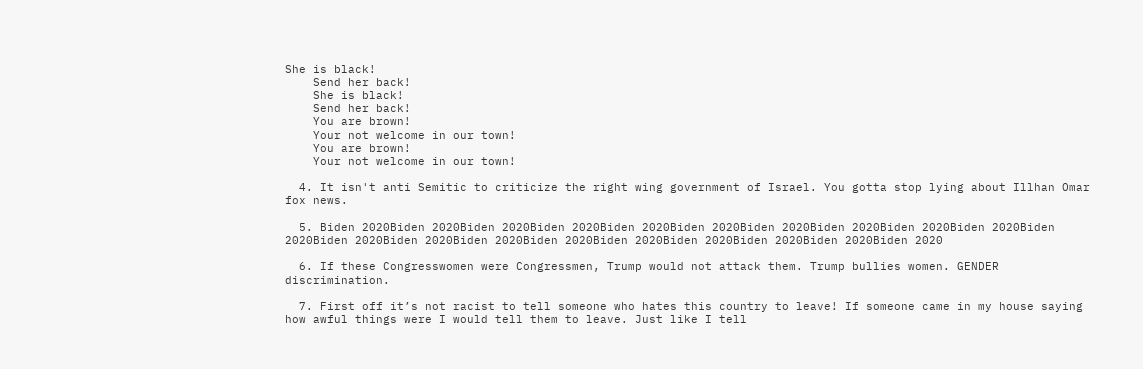She is black!
    Send her back!
    She is black!
    Send her back!
    You are brown!
    Your not welcome in our town!
    You are brown!
    Your not welcome in our town!

  4. It isn't anti Semitic to criticize the right wing government of Israel. You gotta stop lying about Illhan Omar fox news.

  5. Biden 2020Biden 2020Biden 2020Biden 2020Biden 2020Biden 2020Biden 2020Biden 2020Biden 2020Biden 2020Biden 2020Biden 2020Biden 2020Biden 2020Biden 2020Biden 2020Biden 2020Biden 2020Biden 2020Biden 2020

  6. If these Congresswomen were Congressmen, Trump would not attack them. Trump bullies women. GENDER discrimination.

  7. First off it’s not racist to tell someone who hates this country to leave! If someone came in my house saying how awful things were I would tell them to leave. Just like I tell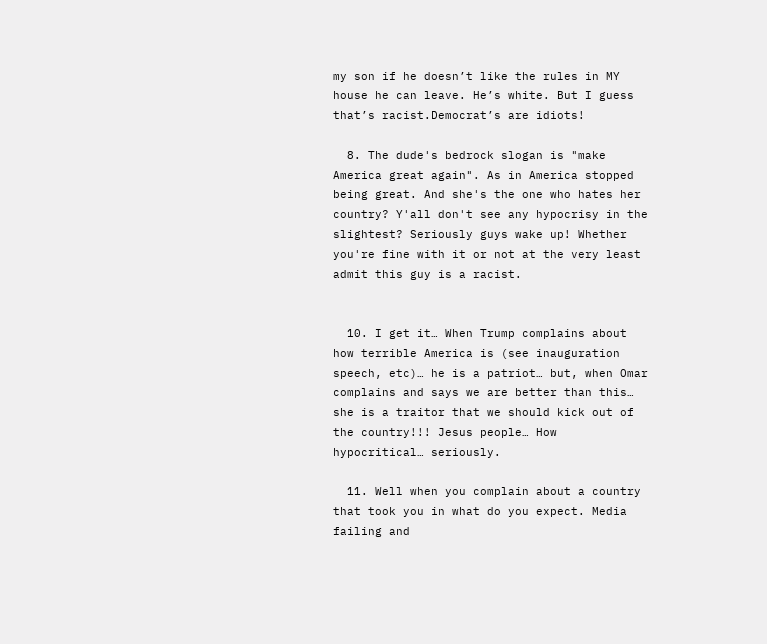my son if he doesn’t like the rules in MY house he can leave. He’s white. But I guess that’s racist.Democrat’s are idiots!

  8. The dude's bedrock slogan is "make America great again". As in America stopped being great. And she's the one who hates her country? Y'all don't see any hypocrisy in the slightest? Seriously guys wake up! Whether you're fine with it or not at the very least admit this guy is a racist.


  10. I get it… When Trump complains about how terrible America is (see inauguration speech, etc)… he is a patriot… but, when Omar complains and says we are better than this… she is a traitor that we should kick out of the country!!! Jesus people… How hypocritical… seriously.

  11. Well when you complain about a country that took you in what do you expect. Media failing and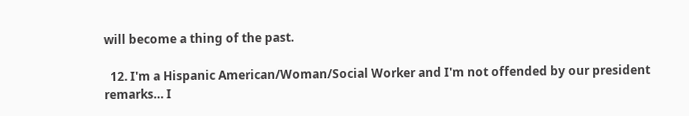will become a thing of the past.

  12. I'm a Hispanic American/Woman/Social Worker and I'm not offended by our president remarks… I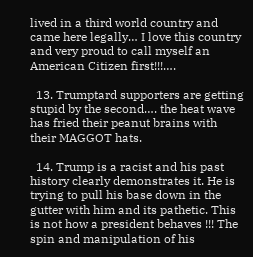lived in a third world country and came here legally… I love this country and very proud to call myself an American Citizen first!!!….

  13. Trumptard supporters are getting stupid by the second…. the heat wave has fried their peanut brains with their MAGGOT hats.

  14. Trump is a racist and his past history clearly demonstrates it. He is trying to pull his base down in the gutter with him and its pathetic. This is not how a president behaves !!! The spin and manipulation of his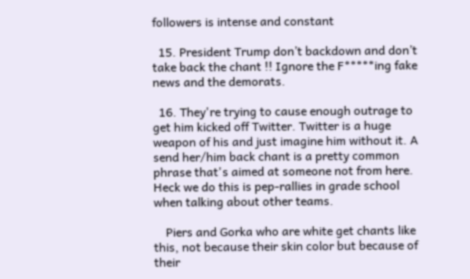followers is intense and constant

  15. President Trump don’t backdown and don’t take back the chant !! Ignore the F*****ing fake news and the demorats.

  16. They're trying to cause enough outrage to get him kicked off Twitter. Twitter is a huge weapon of his and just imagine him without it. A send her/him back chant is a pretty common phrase that's aimed at someone not from here. Heck we do this is pep-rallies in grade school when talking about other teams.

    Piers and Gorka who are white get chants like this, not because their skin color but because of their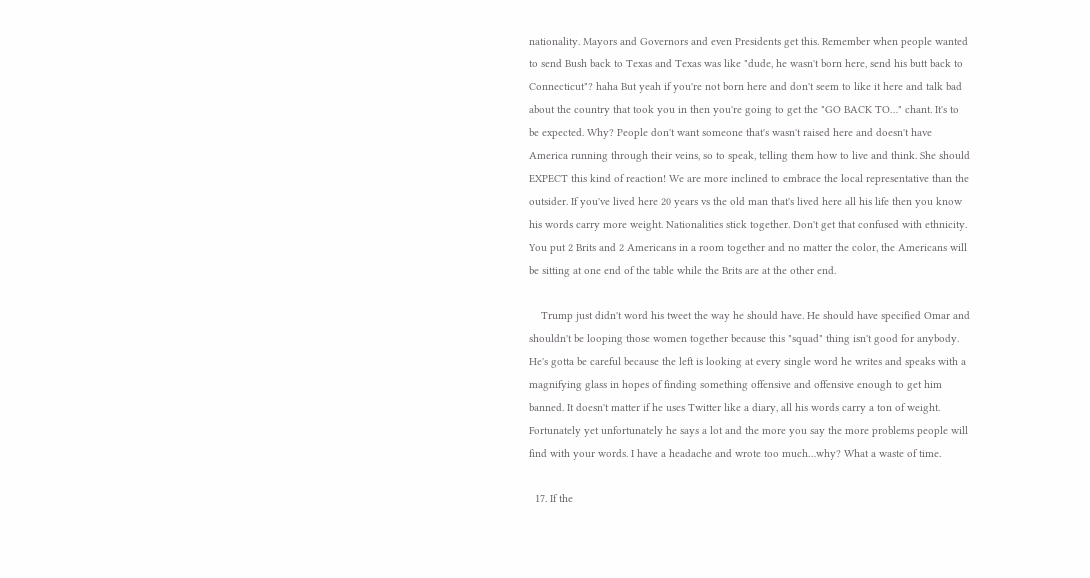nationality. Mayors and Governors and even Presidents get this. Remember when people wanted to send Bush back to Texas and Texas was like "dude, he wasn't born here, send his butt back to Connecticut"? haha But yeah if you're not born here and don't seem to like it here and talk bad about the country that took you in then you're going to get the "GO BACK TO…" chant. It's to be expected. Why? People don't want someone that's wasn't raised here and doesn't have America running through their veins, so to speak, telling them how to live and think. She should EXPECT this kind of reaction! We are more inclined to embrace the local representative than the outsider. If you've lived here 20 years vs the old man that's lived here all his life then you know his words carry more weight. Nationalities stick together. Don't get that confused with ethnicity. You put 2 Brits and 2 Americans in a room together and no matter the color, the Americans will be sitting at one end of the table while the Brits are at the other end.

    Trump just didn't word his tweet the way he should have. He should have specified Omar and shouldn't be looping those women together because this "squad" thing isn't good for anybody. He's gotta be careful because the left is looking at every single word he writes and speaks with a magnifying glass in hopes of finding something offensive and offensive enough to get him banned. It doesn't matter if he uses Twitter like a diary, all his words carry a ton of weight. Fortunately yet unfortunately he says a lot and the more you say the more problems people will find with your words. I have a headache and wrote too much…why? What a waste of time.

  17. If the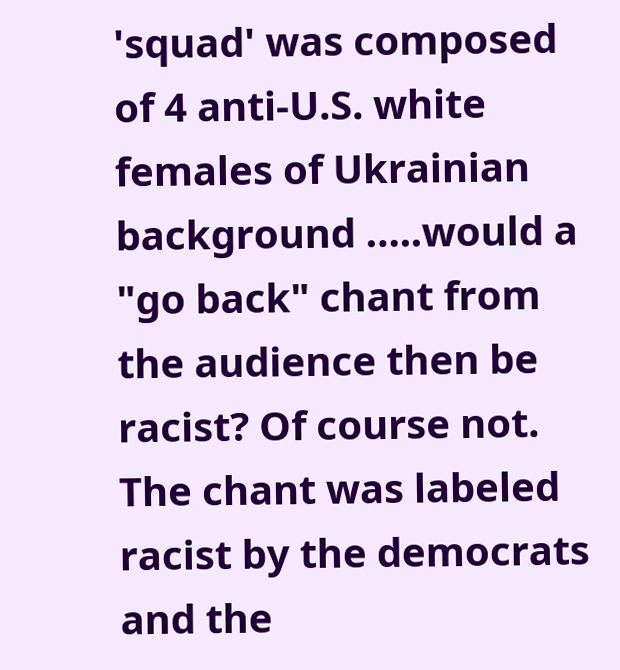'squad' was composed of 4 anti-U.S. white females of Ukrainian background …..would a "go back" chant from the audience then be racist? Of course not. The chant was labeled racist by the democrats and the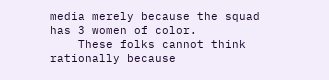media merely because the squad has 3 women of color.
    These folks cannot think rationally because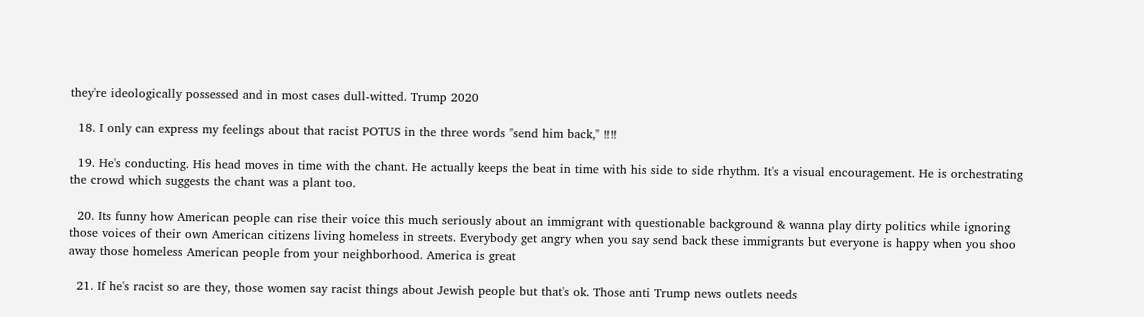they're ideologically possessed and in most cases dull-witted. Trump 2020

  18. I only can express my feelings about that racist POTUS in the three words "send him back," ‼‼

  19. He's conducting. His head moves in time with the chant. He actually keeps the beat in time with his side to side rhythm. It's a visual encouragement. He is orchestrating the crowd which suggests the chant was a plant too.

  20. Its funny how American people can rise their voice this much seriously about an immigrant with questionable background & wanna play dirty politics while ignoring those voices of their own American citizens living homeless in streets. Everybody get angry when you say send back these immigrants but everyone is happy when you shoo away those homeless American people from your neighborhood. America is great

  21. If he's racist so are they, those women say racist things about Jewish people but that's ok. Those anti Trump news outlets needs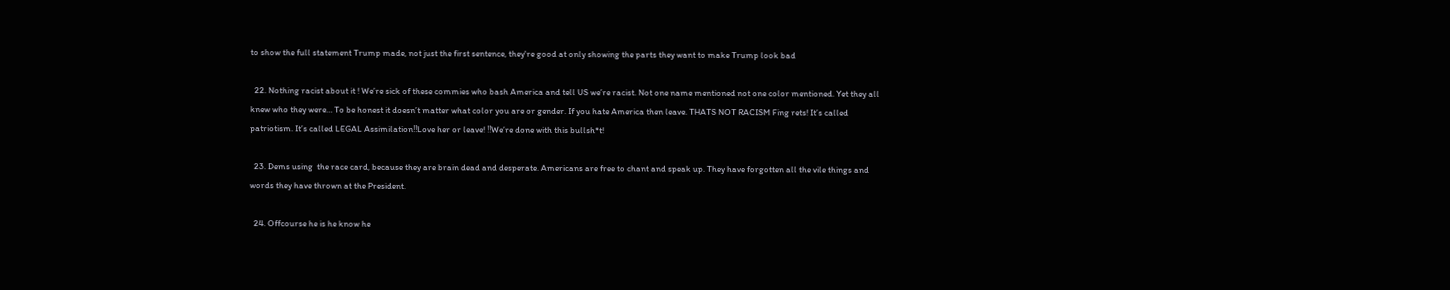to show the full statement Trump made, not just the first sentence, they're good at only showing the parts they want to make Trump look bad

  22. Nothing racist about it ! We’re sick of these commies who bash America and tell US we’re racist. Not one name mentioned not one color mentioned. Yet they all knew who they were… To be honest it doesn’t matter what color you are or gender. If you hate America then leave. THATS NOT RACISM Fing rets! It’s called patriotism. It’s called LEGAL Assimilation‼Love her or leave! ‼We’re done with this bullsh*t!

  23. Dems using  the race card, because they are brain dead and desperate. Americans are free to chant and speak up. They have forgotten all the vile things and words they have thrown at the President.

  24. Offcourse he is he know he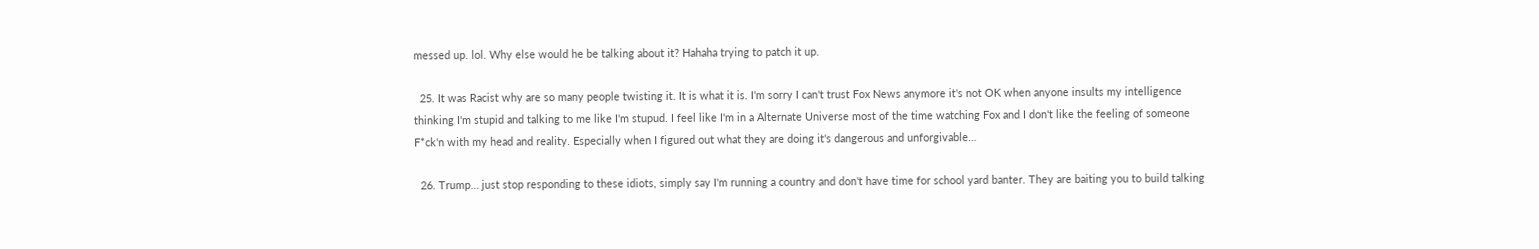messed up. lol. Why else would he be talking about it? Hahaha trying to patch it up.

  25. It was Racist why are so many people twisting it. It is what it is. I'm sorry I can't trust Fox News anymore it's not OK when anyone insults my intelligence thinking I'm stupid and talking to me like I'm stupud. I feel like I'm in a Alternate Universe most of the time watching Fox and I don't like the feeling of someone F*ck'n with my head and reality. Especially when I figured out what they are doing it's dangerous and unforgivable…

  26. Trump… just stop responding to these idiots, simply say I'm running a country and don't have time for school yard banter. They are baiting you to build talking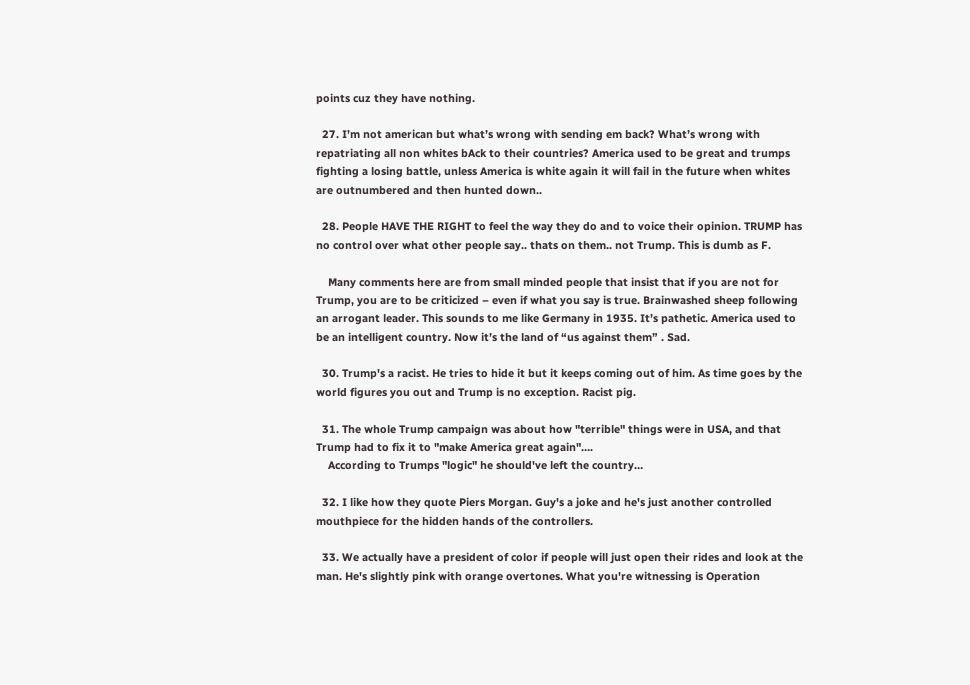points cuz they have nothing.

  27. I’m not american but what’s wrong with sending em back? What’s wrong with repatriating all non whites bAck to their countries? America used to be great and trumps fighting a losing battle, unless America is white again it will fail in the future when whites are outnumbered and then hunted down..

  28. People HAVE THE RIGHT to feel the way they do and to voice their opinion. TRUMP has no control over what other people say.. thats on them.. not Trump. This is dumb as F.

    Many comments here are from small minded people that insist that if you are not for Trump, you are to be criticized – even if what you say is true. Brainwashed sheep following an arrogant leader. This sounds to me like Germany in 1935. It’s pathetic. America used to be an intelligent country. Now it’s the land of “us against them” . Sad.

  30. Trump's a racist. He tries to hide it but it keeps coming out of him. As time goes by the world figures you out and Trump is no exception. Racist pig.

  31. The whole Trump campaign was about how "terrible" things were in USA, and that Trump had to fix it to "make America great again"….
    According to Trumps "logic" he should've left the country…

  32. I like how they quote Piers Morgan. Guy's a joke and he's just another controlled mouthpiece for the hidden hands of the controllers.

  33. We actually have a president of color if people will just open their rides and look at the man. He's slightly pink with orange overtones. What you're witnessing is Operation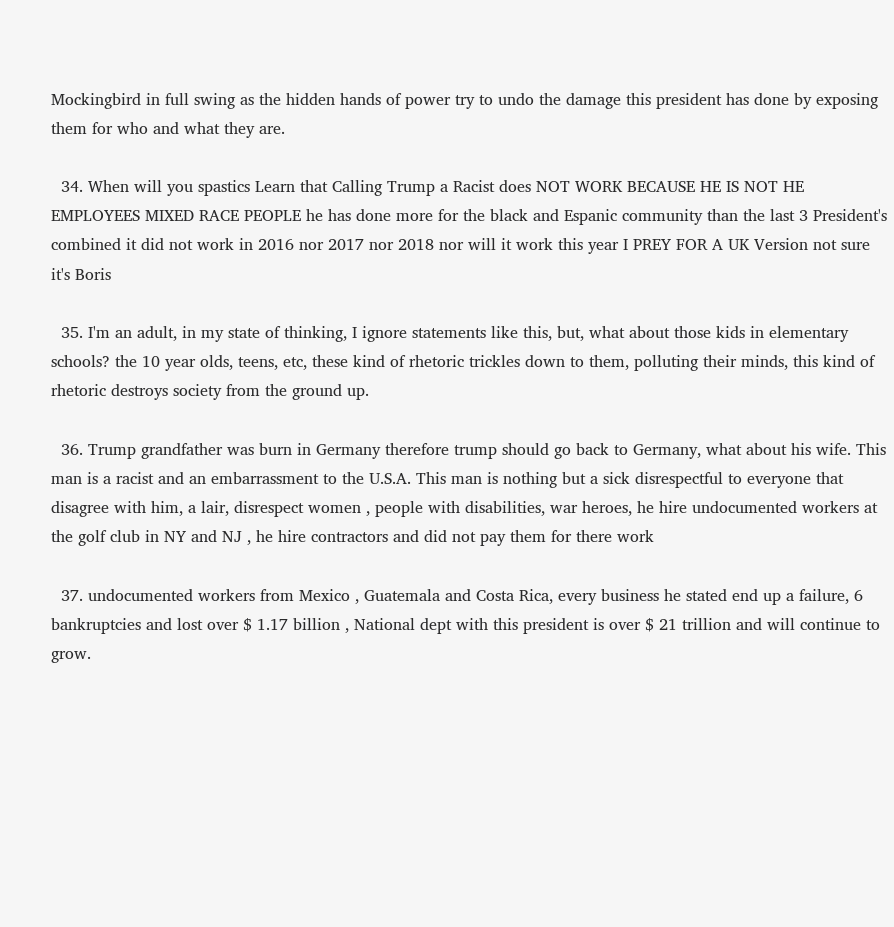Mockingbird in full swing as the hidden hands of power try to undo the damage this president has done by exposing them for who and what they are.

  34. When will you spastics Learn that Calling Trump a Racist does NOT WORK BECAUSE HE IS NOT HE EMPLOYEES MIXED RACE PEOPLE he has done more for the black and Espanic community than the last 3 President's combined it did not work in 2016 nor 2017 nor 2018 nor will it work this year I PREY FOR A UK Version not sure it's Boris

  35. I'm an adult, in my state of thinking, I ignore statements like this, but, what about those kids in elementary schools? the 10 year olds, teens, etc, these kind of rhetoric trickles down to them, polluting their minds, this kind of rhetoric destroys society from the ground up.

  36. Trump grandfather was burn in Germany therefore trump should go back to Germany, what about his wife. This man is a racist and an embarrassment to the U.S.A. This man is nothing but a sick disrespectful to everyone that disagree with him, a lair, disrespect women , people with disabilities, war heroes, he hire undocumented workers at the golf club in NY and NJ , he hire contractors and did not pay them for there work

  37. undocumented workers from Mexico , Guatemala and Costa Rica, every business he stated end up a failure, 6 bankruptcies and lost over $ 1.17 billion , National dept with this president is over $ 21 trillion and will continue to grow.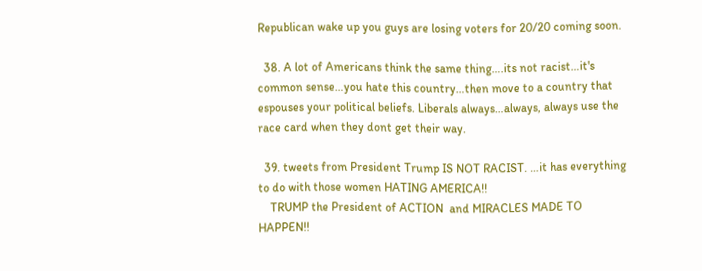Republican wake up you guys are losing voters for 20/20 coming soon.

  38. A lot of Americans think the same thing….its not racist…it's common sense…you hate this country…then move to a country that espouses your political beliefs. Liberals always…always, always use the race card when they dont get their way.

  39. tweets from President Trump IS NOT RACIST. …it has everything to do with those women HATING AMERICA!!
    TRUMP the President of ACTION  and MIRACLES MADE TO HAPPEN!!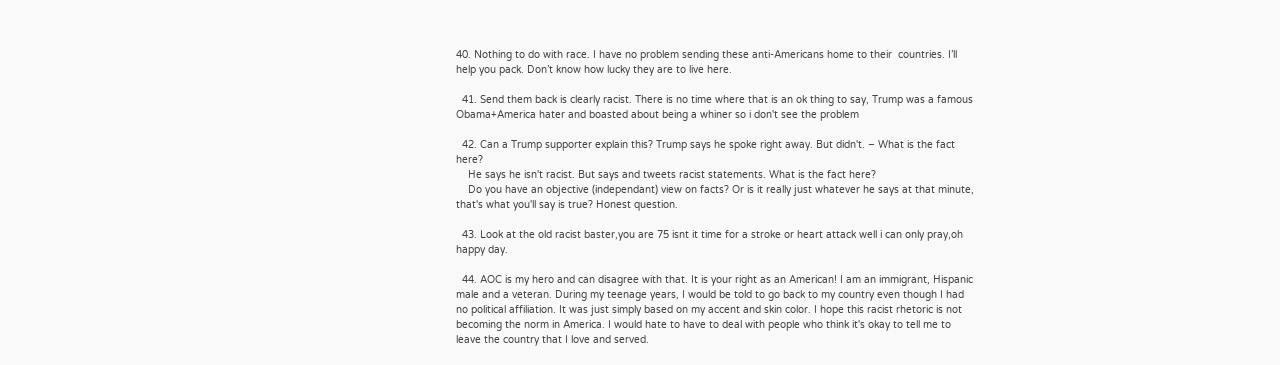40. Nothing to do with race. I have no problem sending these anti-Americans home to their  countries. I’ll help you pack. Don’t know how lucky they are to live here.

  41. Send them back is clearly racist. There is no time where that is an ok thing to say, Trump was a famous Obama+America hater and boasted about being a whiner so i don't see the problem

  42. Can a Trump supporter explain this? Trump says he spoke right away. But didn't. – What is the fact here?
    He says he isn't racist. But says and tweets racist statements. What is the fact here?
    Do you have an objective (independant) view on facts? Or is it really just whatever he says at that minute, that's what you'll say is true? Honest question.

  43. Look at the old racist baster,you are 75 isnt it time for a stroke or heart attack well i can only pray,oh happy day.

  44. AOC is my hero and can disagree with that. It is your right as an American! I am an immigrant, Hispanic male and a veteran. During my teenage years, I would be told to go back to my country even though I had no political affiliation. It was just simply based on my accent and skin color. I hope this racist rhetoric is not becoming the norm in America. I would hate to have to deal with people who think it's okay to tell me to leave the country that I love and served.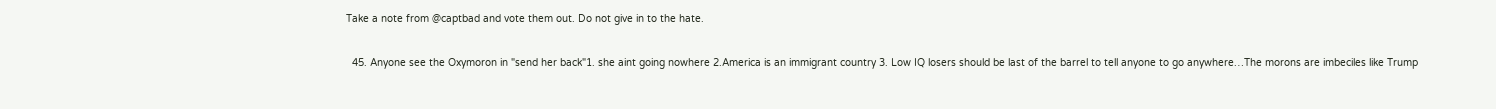Take a note from @captbad and vote them out. Do not give in to the hate.

  45. Anyone see the Oxymoron in "send her back"1. she aint going nowhere 2.America is an immigrant country 3. Low IQ losers should be last of the barrel to tell anyone to go anywhere…The morons are imbeciles like Trump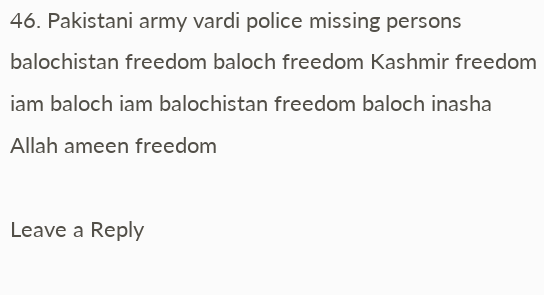46. Pakistani army vardi police missing persons balochistan freedom baloch freedom Kashmir freedom iam baloch iam balochistan freedom baloch inasha Allah ameen freedom

Leave a Reply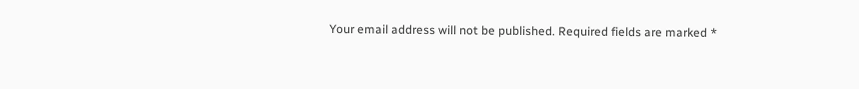Your email address will not be published. Required fields are marked *